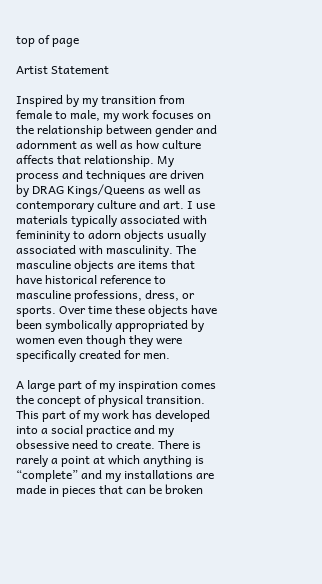top of page

Artist Statement

Inspired by my transition from female to male, my work focuses on the relationship between gender and adornment as well as how culture affects that relationship. My process and techniques are driven by DRAG Kings/Queens as well as contemporary culture and art. I use materials typically associated with femininity to adorn objects usually associated with masculinity. The masculine objects are items that have historical reference to masculine professions, dress, or sports. Over time these objects have been symbolically appropriated by women even though they were specifically created for men.

A large part of my inspiration comes the concept of physical transition. This part of my work has developed into a social practice and my obsessive need to create. There is rarely a point at which anything is “complete” and my installations are made in pieces that can be broken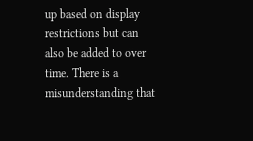up based on display restrictions but can also be added to over time. There is a misunderstanding that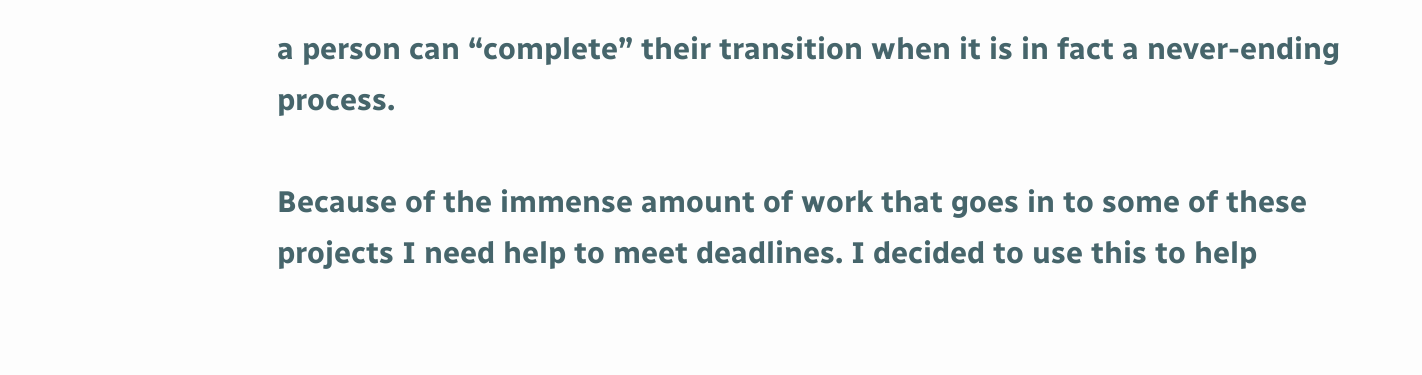a person can “complete” their transition when it is in fact a never-ending process.

Because of the immense amount of work that goes in to some of these projects I need help to meet deadlines. I decided to use this to help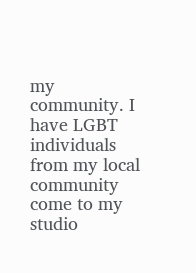my community. I have LGBT individuals from my local community come to my studio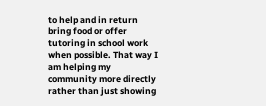to help and in return bring food or offer tutoring in school work when possible. That way I am helping my community more directly rather than just showing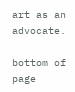art as an advocate.

bottom of page